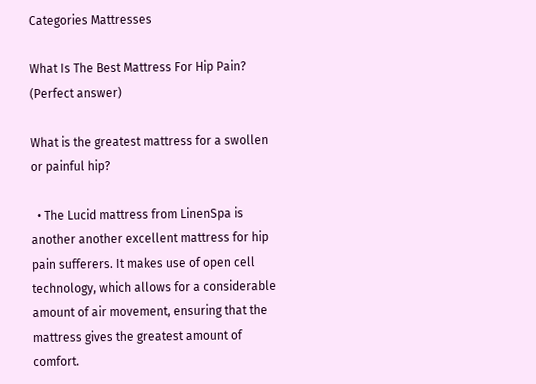Categories Mattresses

What Is The Best Mattress For Hip Pain? (Perfect answer)

What is the greatest mattress for a swollen or painful hip?

  • The Lucid mattress from LinenSpa is another another excellent mattress for hip pain sufferers. It makes use of open cell technology, which allows for a considerable amount of air movement, ensuring that the mattress gives the greatest amount of comfort.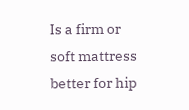Is a firm or soft mattress better for hip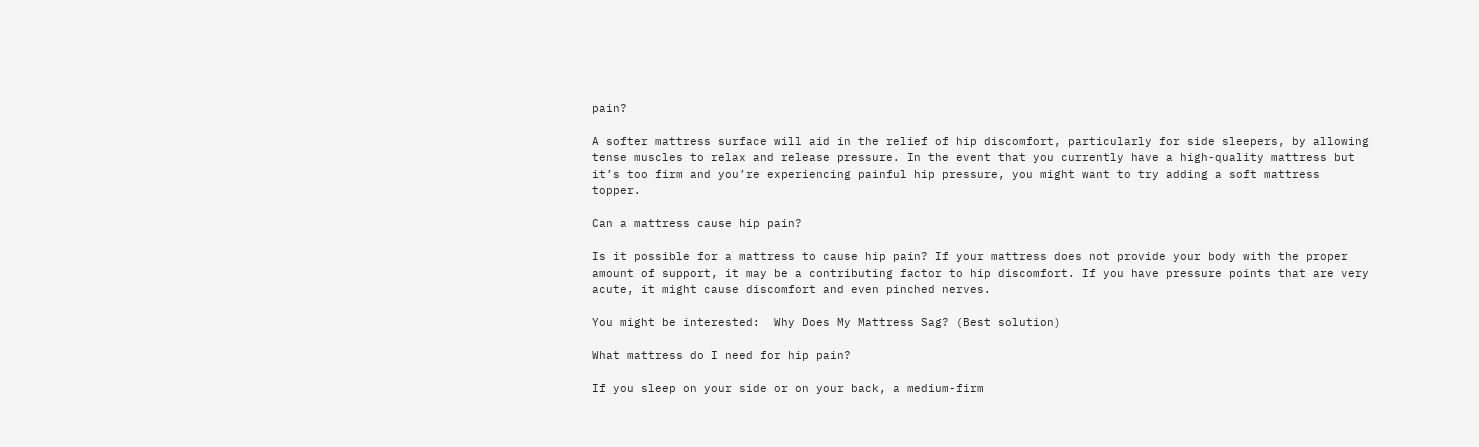pain?

A softer mattress surface will aid in the relief of hip discomfort, particularly for side sleepers, by allowing tense muscles to relax and release pressure. In the event that you currently have a high-quality mattress but it’s too firm and you’re experiencing painful hip pressure, you might want to try adding a soft mattress topper.

Can a mattress cause hip pain?

Is it possible for a mattress to cause hip pain? If your mattress does not provide your body with the proper amount of support, it may be a contributing factor to hip discomfort. If you have pressure points that are very acute, it might cause discomfort and even pinched nerves.

You might be interested:  Why Does My Mattress Sag? (Best solution)

What mattress do I need for hip pain?

If you sleep on your side or on your back, a medium-firm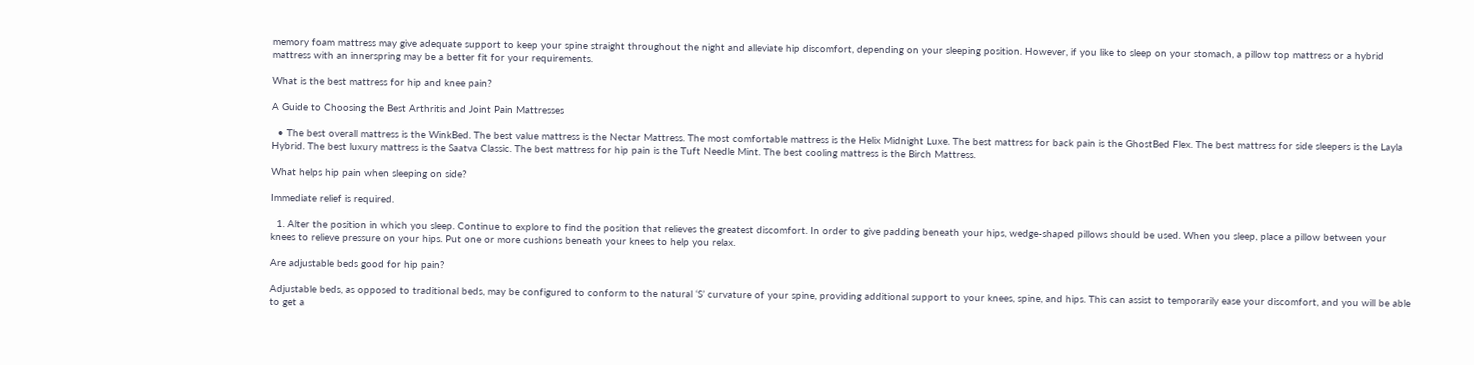memory foam mattress may give adequate support to keep your spine straight throughout the night and alleviate hip discomfort, depending on your sleeping position. However, if you like to sleep on your stomach, a pillow top mattress or a hybrid mattress with an innerspring may be a better fit for your requirements.

What is the best mattress for hip and knee pain?

A Guide to Choosing the Best Arthritis and Joint Pain Mattresses

  • The best overall mattress is the WinkBed. The best value mattress is the Nectar Mattress. The most comfortable mattress is the Helix Midnight Luxe. The best mattress for back pain is the GhostBed Flex. The best mattress for side sleepers is the Layla Hybrid. The best luxury mattress is the Saatva Classic. The best mattress for hip pain is the Tuft Needle Mint. The best cooling mattress is the Birch Mattress.

What helps hip pain when sleeping on side?

Immediate relief is required.

  1. Alter the position in which you sleep. Continue to explore to find the position that relieves the greatest discomfort. In order to give padding beneath your hips, wedge-shaped pillows should be used. When you sleep, place a pillow between your knees to relieve pressure on your hips. Put one or more cushions beneath your knees to help you relax.

Are adjustable beds good for hip pain?

Adjustable beds, as opposed to traditional beds, may be configured to conform to the natural ‘S’ curvature of your spine, providing additional support to your knees, spine, and hips. This can assist to temporarily ease your discomfort, and you will be able to get a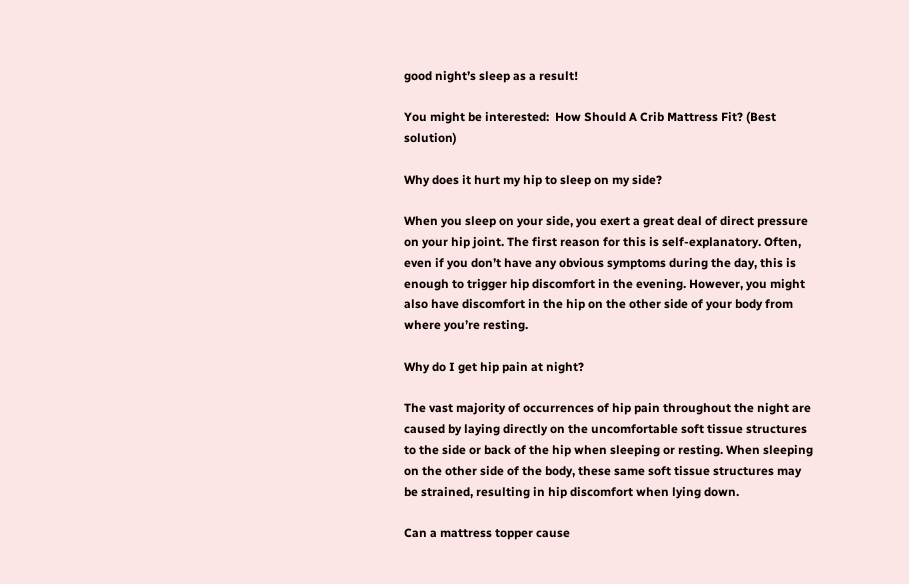good night’s sleep as a result!

You might be interested:  How Should A Crib Mattress Fit? (Best solution)

Why does it hurt my hip to sleep on my side?

When you sleep on your side, you exert a great deal of direct pressure on your hip joint. The first reason for this is self-explanatory. Often, even if you don’t have any obvious symptoms during the day, this is enough to trigger hip discomfort in the evening. However, you might also have discomfort in the hip on the other side of your body from where you’re resting.

Why do I get hip pain at night?

The vast majority of occurrences of hip pain throughout the night are caused by laying directly on the uncomfortable soft tissue structures to the side or back of the hip when sleeping or resting. When sleeping on the other side of the body, these same soft tissue structures may be strained, resulting in hip discomfort when lying down.

Can a mattress topper cause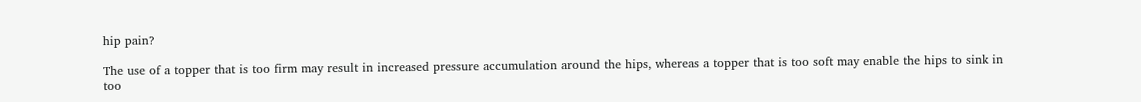hip pain?

The use of a topper that is too firm may result in increased pressure accumulation around the hips, whereas a topper that is too soft may enable the hips to sink in too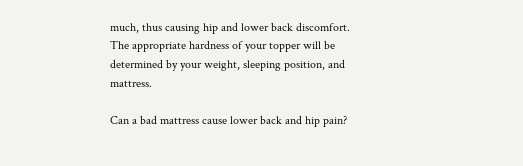much, thus causing hip and lower back discomfort. The appropriate hardness of your topper will be determined by your weight, sleeping position, and mattress.

Can a bad mattress cause lower back and hip pain?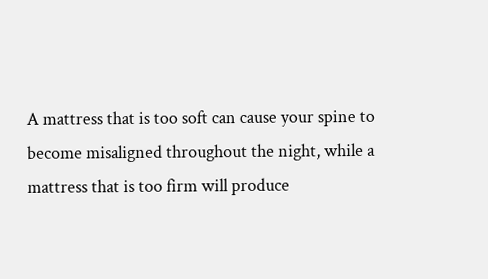A mattress that is too soft can cause your spine to become misaligned throughout the night, while a mattress that is too firm will produce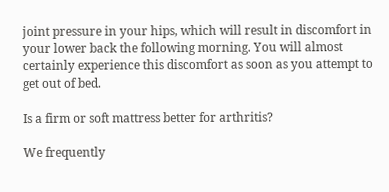joint pressure in your hips, which will result in discomfort in your lower back the following morning. You will almost certainly experience this discomfort as soon as you attempt to get out of bed.

Is a firm or soft mattress better for arthritis?

We frequently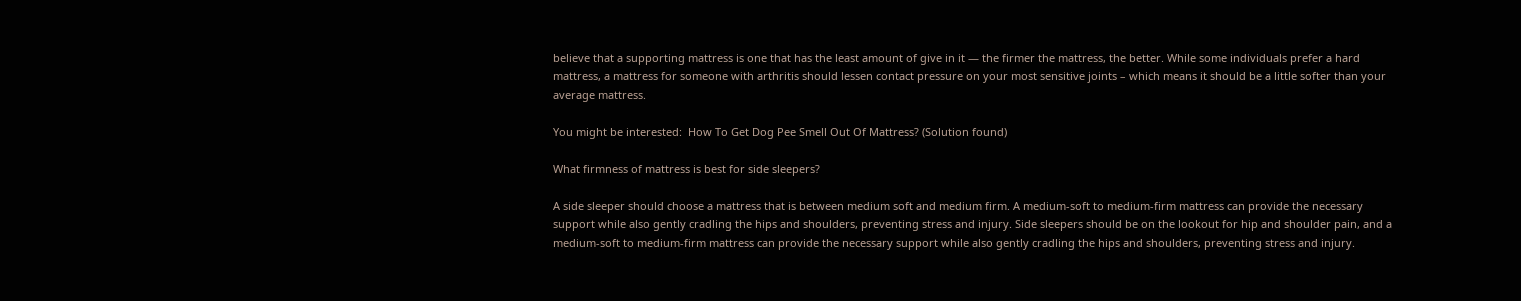believe that a supporting mattress is one that has the least amount of give in it — the firmer the mattress, the better. While some individuals prefer a hard mattress, a mattress for someone with arthritis should lessen contact pressure on your most sensitive joints – which means it should be a little softer than your average mattress.

You might be interested:  How To Get Dog Pee Smell Out Of Mattress? (Solution found)

What firmness of mattress is best for side sleepers?

A side sleeper should choose a mattress that is between medium soft and medium firm. A medium-soft to medium-firm mattress can provide the necessary support while also gently cradling the hips and shoulders, preventing stress and injury. Side sleepers should be on the lookout for hip and shoulder pain, and a medium-soft to medium-firm mattress can provide the necessary support while also gently cradling the hips and shoulders, preventing stress and injury.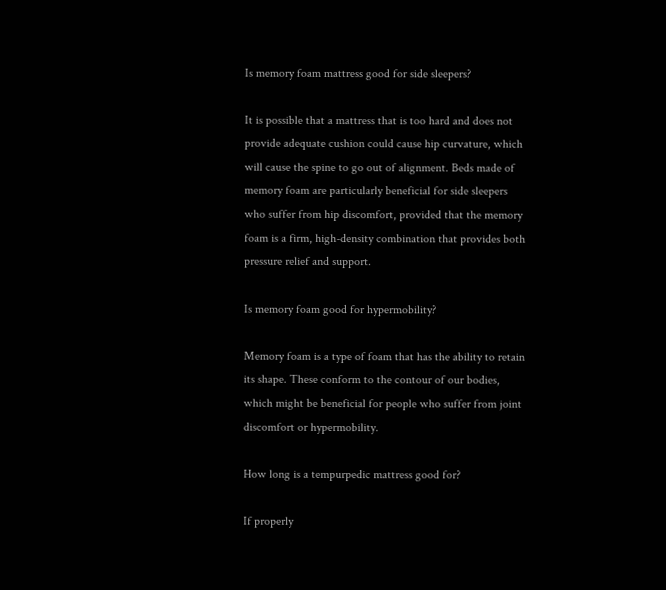Is memory foam mattress good for side sleepers?

It is possible that a mattress that is too hard and does not provide adequate cushion could cause hip curvature, which will cause the spine to go out of alignment. Beds made of memory foam are particularly beneficial for side sleepers who suffer from hip discomfort, provided that the memory foam is a firm, high-density combination that provides both pressure relief and support.

Is memory foam good for hypermobility?

Memory foam is a type of foam that has the ability to retain its shape. These conform to the contour of our bodies, which might be beneficial for people who suffer from joint discomfort or hypermobility.

How long is a tempurpedic mattress good for?

If properly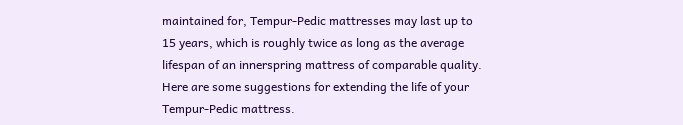maintained for, Tempur-Pedic mattresses may last up to 15 years, which is roughly twice as long as the average lifespan of an innerspring mattress of comparable quality. Here are some suggestions for extending the life of your Tempur-Pedic mattress.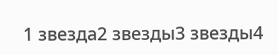1 звезда2 звезды3 звезды4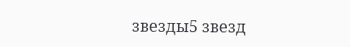звезды5 звезд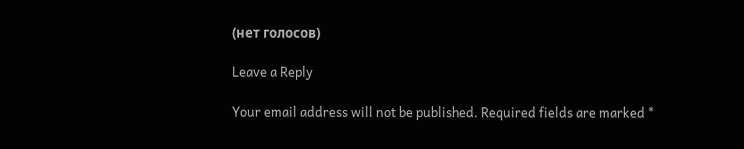(нет голосов)

Leave a Reply

Your email address will not be published. Required fields are marked *